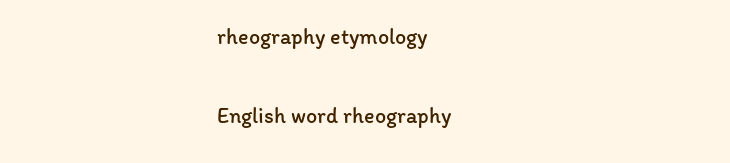rheography etymology

English word rheography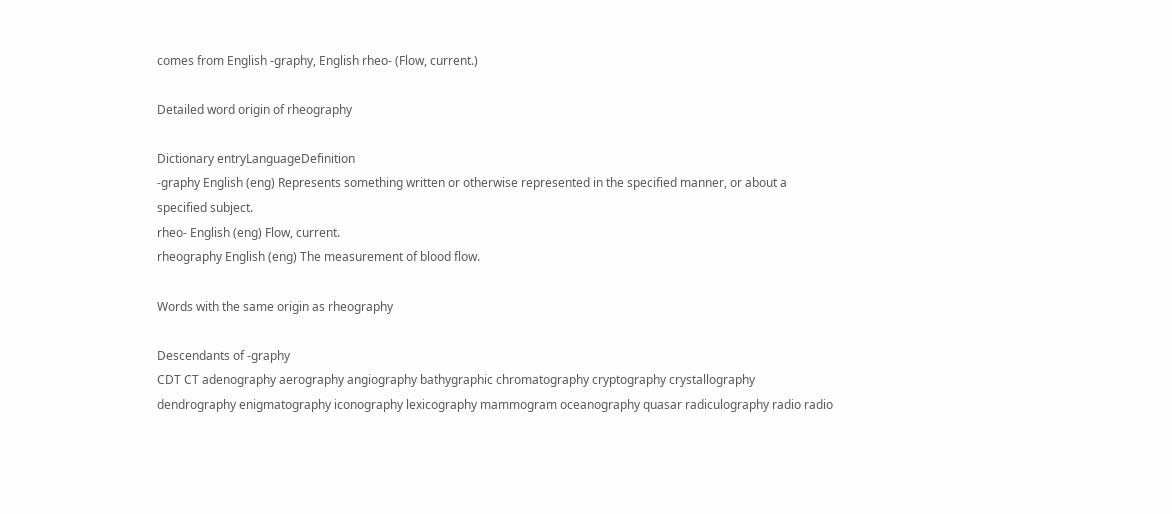comes from English -graphy, English rheo- (Flow, current.)

Detailed word origin of rheography

Dictionary entryLanguageDefinition
-graphy English (eng) Represents something written or otherwise represented in the specified manner, or about a specified subject.
rheo- English (eng) Flow, current.
rheography English (eng) The measurement of blood flow.

Words with the same origin as rheography

Descendants of -graphy
CDT CT adenography aerography angiography bathygraphic chromatography cryptography crystallography dendrography enigmatography iconography lexicography mammogram oceanography quasar radiculography radio radio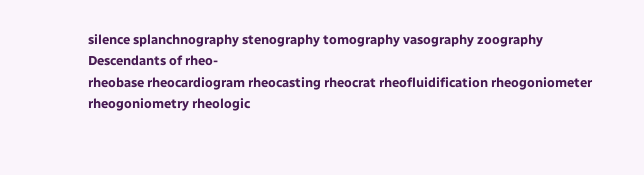silence splanchnography stenography tomography vasography zoography
Descendants of rheo-
rheobase rheocardiogram rheocasting rheocrat rheofluidification rheogoniometer rheogoniometry rheologic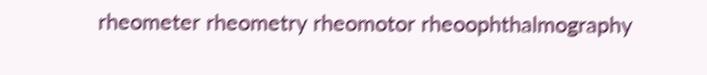rheometer rheometry rheomotor rheoophthalmography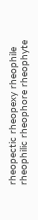rheopectic rheopexy rheophile rheophilic rheophore rheophyte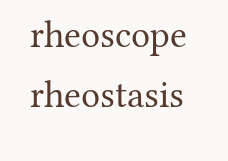rheoscope rheostasis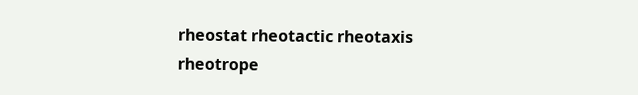rheostat rheotactic rheotaxis rheotrope